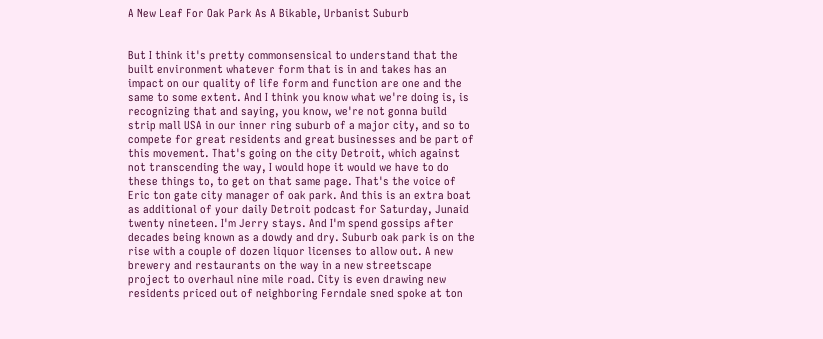A New Leaf For Oak Park As A Bikable, Urbanist Suburb


But I think it's pretty commonsensical to understand that the built environment whatever form that is in and takes has an impact on our quality of life form and function are one and the same to some extent. And I think you know what we're doing is, is recognizing that and saying, you know, we're not gonna build strip mall USA in our inner ring suburb of a major city, and so to compete for great residents and great businesses and be part of this movement. That's going on the city Detroit, which against not transcending the way, I would hope it would we have to do these things to, to get on that same page. That's the voice of Eric ton gate city manager of oak park. And this is an extra boat as additional of your daily Detroit podcast for Saturday, Junaid twenty nineteen. I'm Jerry stays. And I'm spend gossips after decades being known as a dowdy and dry. Suburb oak park is on the rise with a couple of dozen liquor licenses to allow out. A new brewery and restaurants on the way in a new streetscape project to overhaul nine mile road. City is even drawing new residents priced out of neighboring Ferndale sned spoke at ton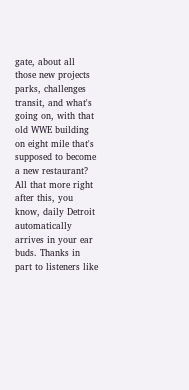gate, about all those new projects parks, challenges transit, and what's going on, with that old WWE building on eight mile that's supposed to become a new restaurant? All that more right after this, you know, daily Detroit automatically arrives in your ear buds. Thanks in part to listeners like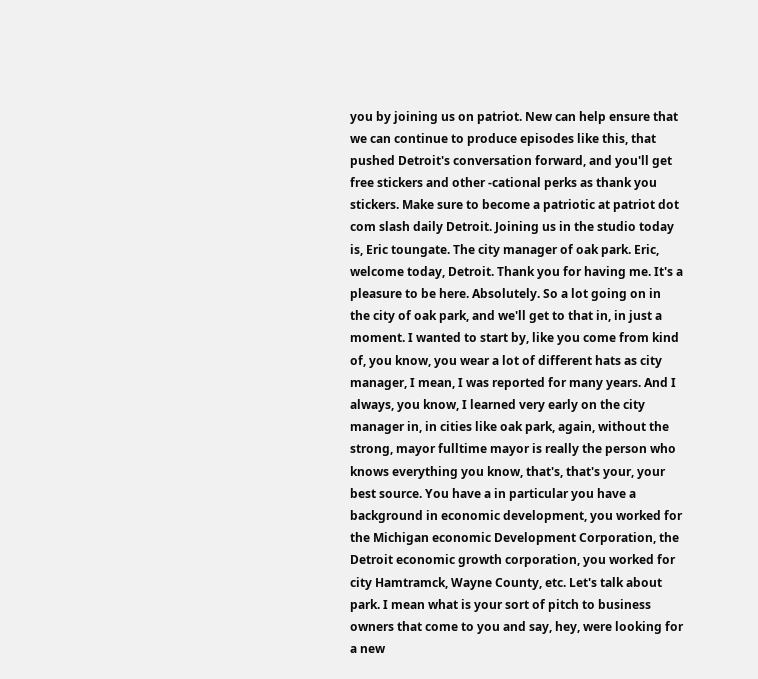you by joining us on patriot. New can help ensure that we can continue to produce episodes like this, that pushed Detroit's conversation forward, and you'll get free stickers and other -cational perks as thank you stickers. Make sure to become a patriotic at patriot dot com slash daily Detroit. Joining us in the studio today is, Eric toungate. The city manager of oak park. Eric, welcome today, Detroit. Thank you for having me. It's a pleasure to be here. Absolutely. So a lot going on in the city of oak park, and we'll get to that in, in just a moment. I wanted to start by, like you come from kind of, you know, you wear a lot of different hats as city manager, I mean, I was reported for many years. And I always, you know, I learned very early on the city manager in, in cities like oak park, again, without the strong, mayor fulltime mayor is really the person who knows everything you know, that's, that's your, your best source. You have a in particular you have a background in economic development, you worked for the Michigan economic Development Corporation, the Detroit economic growth corporation, you worked for city Hamtramck, Wayne County, etc. Let's talk about park. I mean what is your sort of pitch to business owners that come to you and say, hey, were looking for a new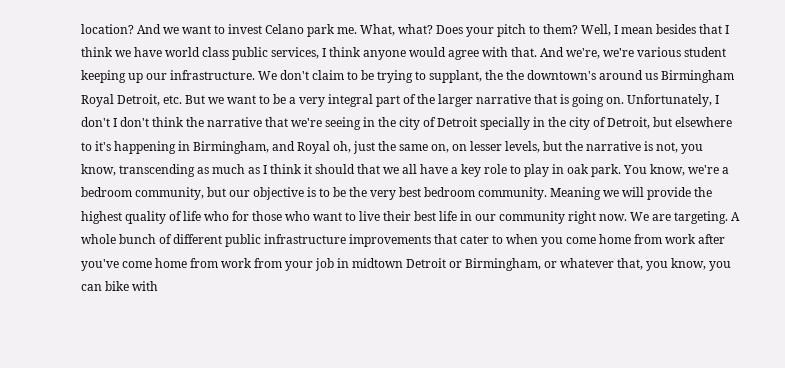location? And we want to invest Celano park me. What, what? Does your pitch to them? Well, I mean besides that I think we have world class public services, I think anyone would agree with that. And we're, we're various student keeping up our infrastructure. We don't claim to be trying to supplant, the the downtown's around us Birmingham Royal Detroit, etc. But we want to be a very integral part of the larger narrative that is going on. Unfortunately, I don't I don't think the narrative that we're seeing in the city of Detroit specially in the city of Detroit, but elsewhere to it's happening in Birmingham, and Royal oh, just the same on, on lesser levels, but the narrative is not, you know, transcending as much as I think it should that we all have a key role to play in oak park. You know, we're a bedroom community, but our objective is to be the very best bedroom community. Meaning we will provide the highest quality of life who for those who want to live their best life in our community right now. We are targeting. A whole bunch of different public infrastructure improvements that cater to when you come home from work after you've come home from work from your job in midtown Detroit or Birmingham, or whatever that, you know, you can bike with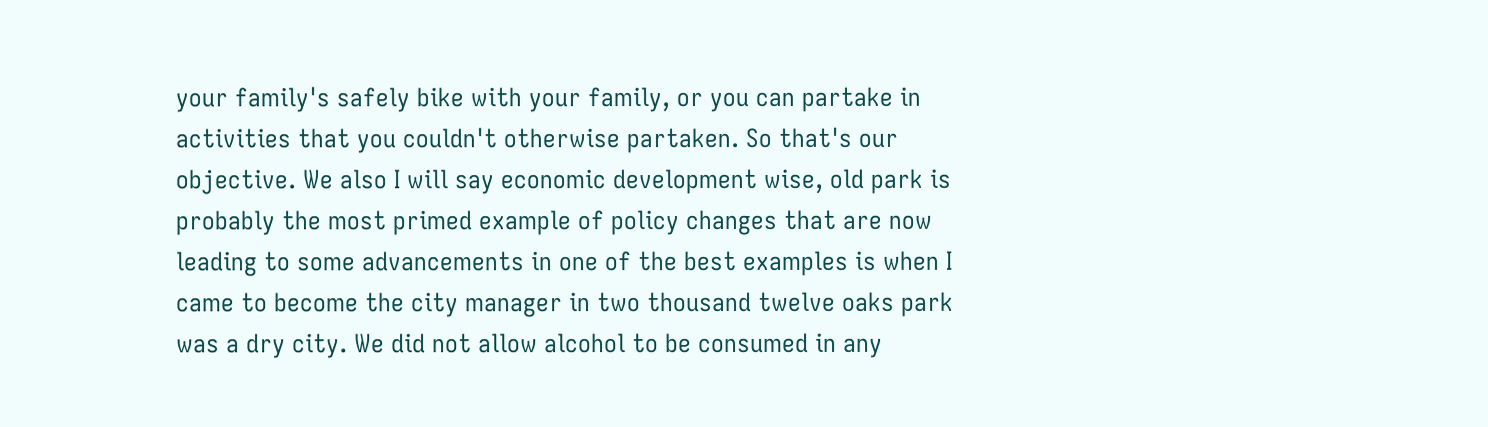your family's safely bike with your family, or you can partake in activities that you couldn't otherwise partaken. So that's our objective. We also I will say economic development wise, old park is probably the most primed example of policy changes that are now leading to some advancements in one of the best examples is when I came to become the city manager in two thousand twelve oaks park was a dry city. We did not allow alcohol to be consumed in any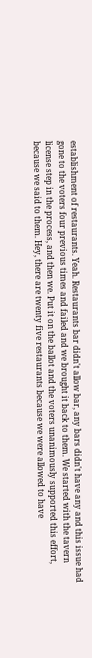establishment of restaurants. Yeah. Restaurants bar didn't allow bar, any bars didn't have any and this issue had gone to the voters four previous times and failed and we brought it back to them. We started with the tavern license step in the process, and then we. Put it on the ballot and the voters unanimously supported this effort, because we said to them. Hey, there are twenty five restaurants because we were allowed to have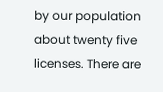by our population about twenty five licenses. There are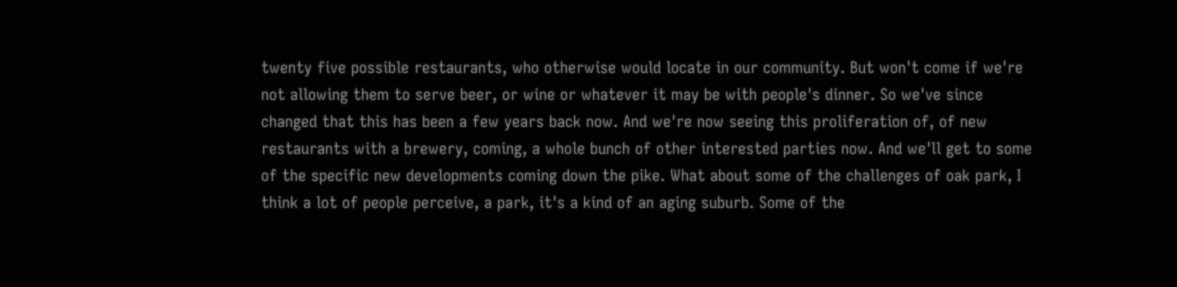twenty five possible restaurants, who otherwise would locate in our community. But won't come if we're not allowing them to serve beer, or wine or whatever it may be with people's dinner. So we've since changed that this has been a few years back now. And we're now seeing this proliferation of, of new restaurants with a brewery, coming, a whole bunch of other interested parties now. And we'll get to some of the specific new developments coming down the pike. What about some of the challenges of oak park, I think a lot of people perceive, a park, it's a kind of an aging suburb. Some of the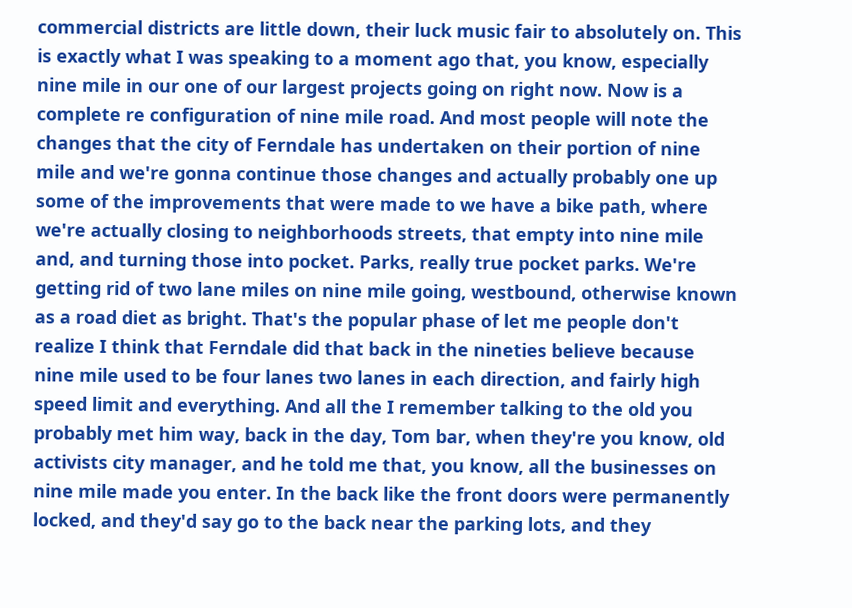commercial districts are little down, their luck music fair to absolutely on. This is exactly what I was speaking to a moment ago that, you know, especially nine mile in our one of our largest projects going on right now. Now is a complete re configuration of nine mile road. And most people will note the changes that the city of Ferndale has undertaken on their portion of nine mile and we're gonna continue those changes and actually probably one up some of the improvements that were made to we have a bike path, where we're actually closing to neighborhoods streets, that empty into nine mile and, and turning those into pocket. Parks, really true pocket parks. We're getting rid of two lane miles on nine mile going, westbound, otherwise known as a road diet as bright. That's the popular phase of let me people don't realize I think that Ferndale did that back in the nineties believe because nine mile used to be four lanes two lanes in each direction, and fairly high speed limit and everything. And all the I remember talking to the old you probably met him way, back in the day, Tom bar, when they're you know, old activists city manager, and he told me that, you know, all the businesses on nine mile made you enter. In the back like the front doors were permanently locked, and they'd say go to the back near the parking lots, and they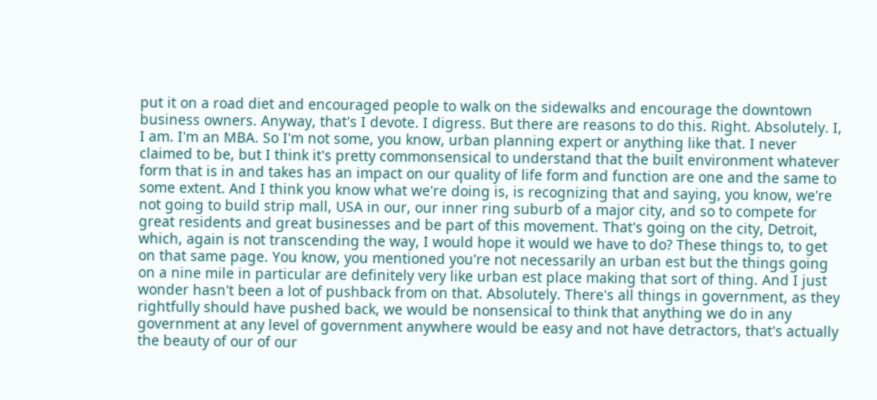put it on a road diet and encouraged people to walk on the sidewalks and encourage the downtown business owners. Anyway, that's I devote. I digress. But there are reasons to do this. Right. Absolutely. I, I am. I'm an MBA. So I'm not some, you know, urban planning expert or anything like that. I never claimed to be, but I think it's pretty commonsensical to understand that the built environment whatever form that is in and takes has an impact on our quality of life form and function are one and the same to some extent. And I think you know what we're doing is, is recognizing that and saying, you know, we're not going to build strip mall, USA in our, our inner ring suburb of a major city, and so to compete for great residents and great businesses and be part of this movement. That's going on the city, Detroit, which, again is not transcending the way, I would hope it would we have to do? These things to, to get on that same page. You know, you mentioned you're not necessarily an urban est but the things going on a nine mile in particular are definitely very like urban est place making that sort of thing. And I just wonder hasn't been a lot of pushback from on that. Absolutely. There's all things in government, as they rightfully should have pushed back, we would be nonsensical to think that anything we do in any government at any level of government anywhere would be easy and not have detractors, that's actually the beauty of our of our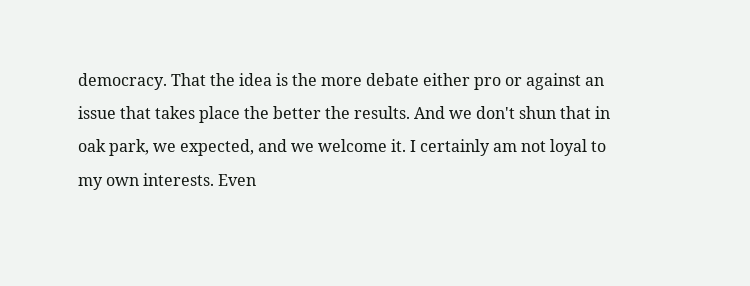democracy. That the idea is the more debate either pro or against an issue that takes place the better the results. And we don't shun that in oak park, we expected, and we welcome it. I certainly am not loyal to my own interests. Even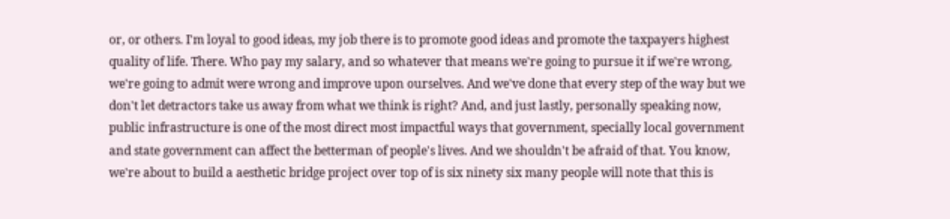or, or others. I'm loyal to good ideas, my job there is to promote good ideas and promote the taxpayers highest quality of life. There. Who pay my salary, and so whatever that means we're going to pursue it if we're wrong, we're going to admit were wrong and improve upon ourselves. And we've done that every step of the way but we don't let detractors take us away from what we think is right? And, and just lastly, personally speaking now, public infrastructure is one of the most direct most impactful ways that government, specially local government and state government can affect the betterman of people's lives. And we shouldn't be afraid of that. You know, we're about to build a aesthetic bridge project over top of is six ninety six many people will note that this is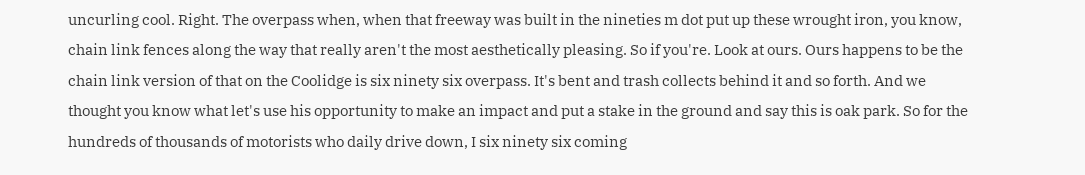uncurling cool. Right. The overpass when, when that freeway was built in the nineties m dot put up these wrought iron, you know, chain link fences along the way that really aren't the most aesthetically pleasing. So if you're. Look at ours. Ours happens to be the chain link version of that on the Coolidge is six ninety six overpass. It's bent and trash collects behind it and so forth. And we thought you know what let's use his opportunity to make an impact and put a stake in the ground and say this is oak park. So for the hundreds of thousands of motorists who daily drive down, I six ninety six coming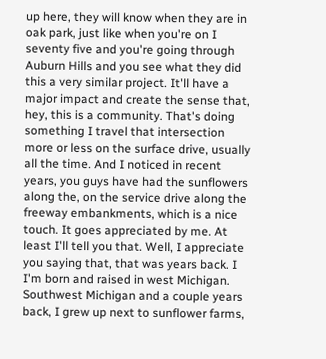up here, they will know when they are in oak park, just like when you're on I seventy five and you're going through Auburn Hills and you see what they did this a very similar project. It'll have a major impact and create the sense that, hey, this is a community. That's doing something I travel that intersection more or less on the surface drive, usually all the time. And I noticed in recent years, you guys have had the sunflowers along the, on the service drive along the freeway embankments, which is a nice touch. It goes appreciated by me. At least I'll tell you that. Well, I appreciate you saying that, that was years back. I I'm born and raised in west Michigan. Southwest Michigan and a couple years back, I grew up next to sunflower farms,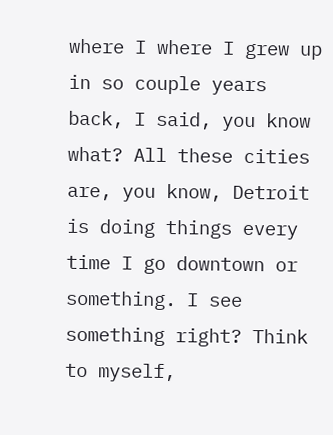where I where I grew up in so couple years back, I said, you know what? All these cities are, you know, Detroit is doing things every time I go downtown or something. I see something right? Think to myself,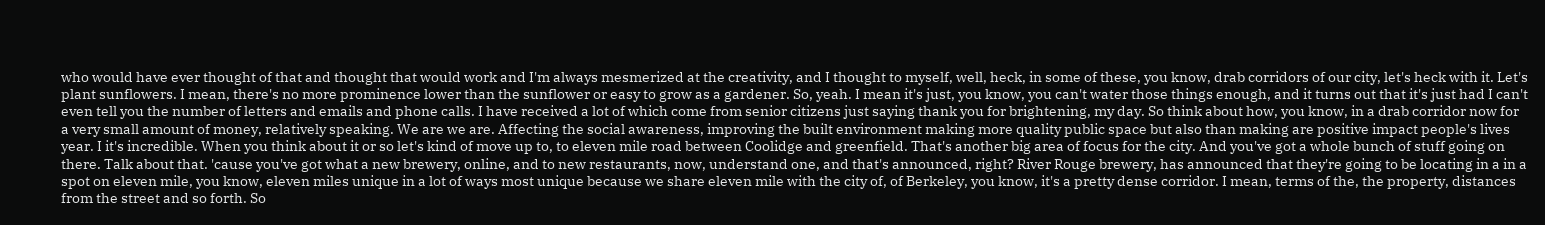who would have ever thought of that and thought that would work and I'm always mesmerized at the creativity, and I thought to myself, well, heck, in some of these, you know, drab corridors of our city, let's heck with it. Let's plant sunflowers. I mean, there's no more prominence lower than the sunflower or easy to grow as a gardener. So, yeah. I mean it's just, you know, you can't water those things enough, and it turns out that it's just had I can't even tell you the number of letters and emails and phone calls. I have received a lot of which come from senior citizens just saying thank you for brightening, my day. So think about how, you know, in a drab corridor now for a very small amount of money, relatively speaking. We are we are. Affecting the social awareness, improving the built environment making more quality public space but also than making are positive impact people's lives year. I it's incredible. When you think about it or so let's kind of move up to, to eleven mile road between Coolidge and greenfield. That's another big area of focus for the city. And you've got a whole bunch of stuff going on there. Talk about that. 'cause you've got what a new brewery, online, and to new restaurants, now, understand one, and that's announced, right? River Rouge brewery, has announced that they're going to be locating in a in a spot on eleven mile, you know, eleven miles unique in a lot of ways most unique because we share eleven mile with the city of, of Berkeley, you know, it's a pretty dense corridor. I mean, terms of the, the property, distances from the street and so forth. So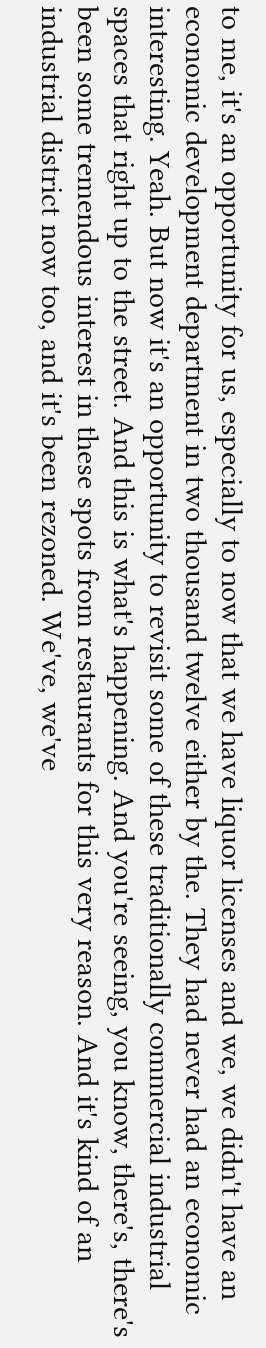to me, it's an opportunity for us, especially to now that we have liquor licenses and we, we didn't have an economic development department in two thousand twelve either by the. They had never had an economic interesting. Yeah. But now it's an opportunity to revisit some of these traditionally commercial industrial spaces that right up to the street. And this is what's happening. And you're seeing, you know, there's, there's been some tremendous interest in these spots from restaurants for this very reason. And it's kind of an industrial district now too, and it's been rezoned. We've, we've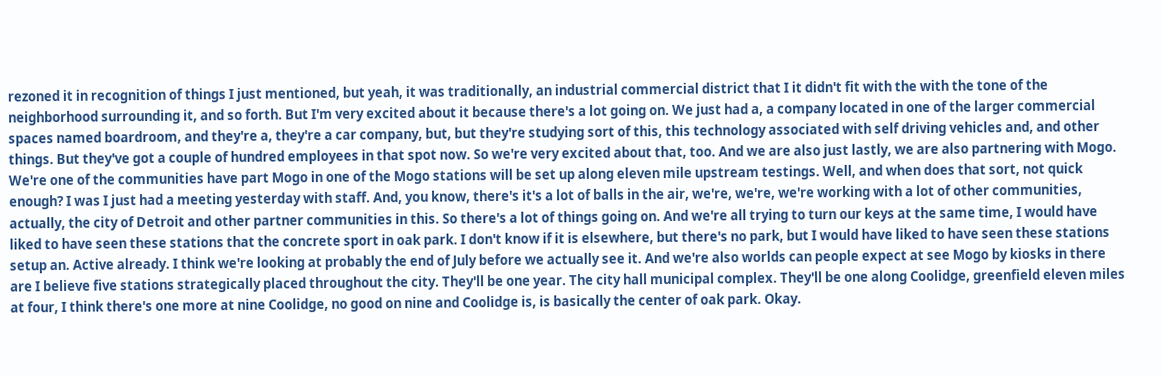rezoned it in recognition of things I just mentioned, but yeah, it was traditionally, an industrial commercial district that I it didn't fit with the with the tone of the neighborhood surrounding it, and so forth. But I'm very excited about it because there's a lot going on. We just had a, a company located in one of the larger commercial spaces named boardroom, and they're a, they're a car company, but, but they're studying sort of this, this technology associated with self driving vehicles and, and other things. But they've got a couple of hundred employees in that spot now. So we're very excited about that, too. And we are also just lastly, we are also partnering with Mogo. We're one of the communities have part Mogo in one of the Mogo stations will be set up along eleven mile upstream testings. Well, and when does that sort, not quick enough? I was I just had a meeting yesterday with staff. And, you know, there's it's a lot of balls in the air, we're, we're, we're working with a lot of other communities, actually, the city of Detroit and other partner communities in this. So there's a lot of things going on. And we're all trying to turn our keys at the same time, I would have liked to have seen these stations that the concrete sport in oak park. I don't know if it is elsewhere, but there's no park, but I would have liked to have seen these stations setup an. Active already. I think we're looking at probably the end of July before we actually see it. And we're also worlds can people expect at see Mogo by kiosks in there are I believe five stations strategically placed throughout the city. They'll be one year. The city hall municipal complex. They'll be one along Coolidge, greenfield eleven miles at four, I think there's one more at nine Coolidge, no good on nine and Coolidge is, is basically the center of oak park. Okay.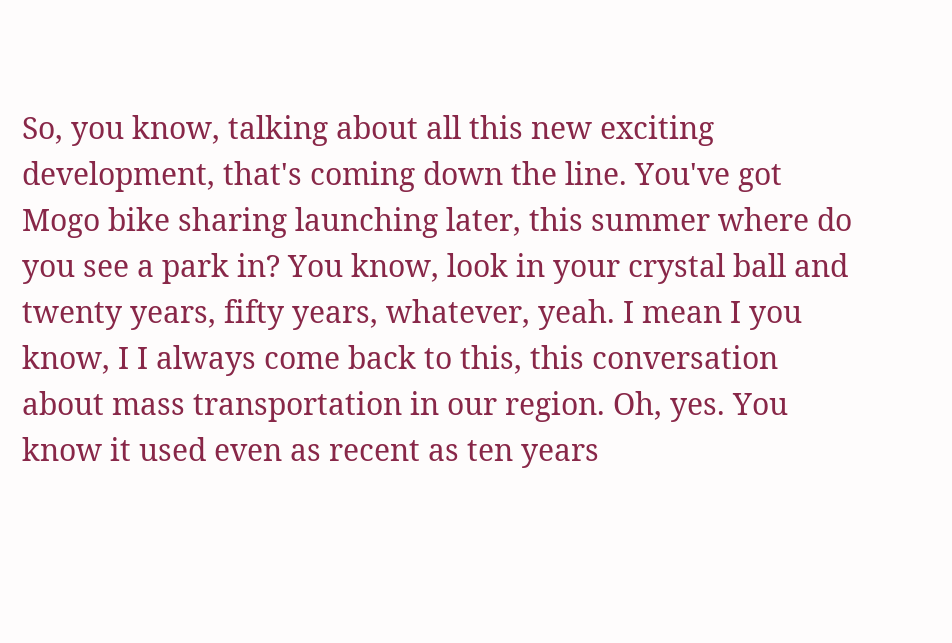So, you know, talking about all this new exciting development, that's coming down the line. You've got Mogo bike sharing launching later, this summer where do you see a park in? You know, look in your crystal ball and twenty years, fifty years, whatever, yeah. I mean I you know, I I always come back to this, this conversation about mass transportation in our region. Oh, yes. You know it used even as recent as ten years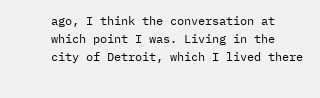ago, I think the conversation at which point I was. Living in the city of Detroit, which I lived there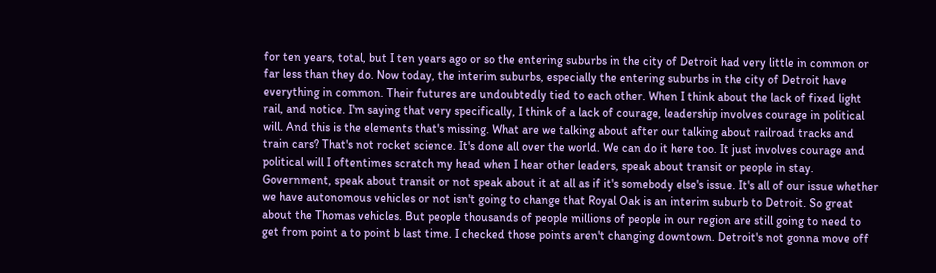for ten years, total, but I ten years ago or so the entering suburbs in the city of Detroit had very little in common or far less than they do. Now today, the interim suburbs, especially the entering suburbs in the city of Detroit have everything in common. Their futures are undoubtedly tied to each other. When I think about the lack of fixed light rail, and notice. I'm saying that very specifically, I think of a lack of courage, leadership involves courage in political will. And this is the elements that's missing. What are we talking about after our talking about railroad tracks and train cars? That's not rocket science. It's done all over the world. We can do it here too. It just involves courage and political will I oftentimes scratch my head when I hear other leaders, speak about transit or people in stay. Government, speak about transit or not speak about it at all as if it's somebody else's issue. It's all of our issue whether we have autonomous vehicles or not isn't going to change that Royal Oak is an interim suburb to Detroit. So great about the Thomas vehicles. But people thousands of people millions of people in our region are still going to need to get from point a to point b last time. I checked those points aren't changing downtown. Detroit's not gonna move off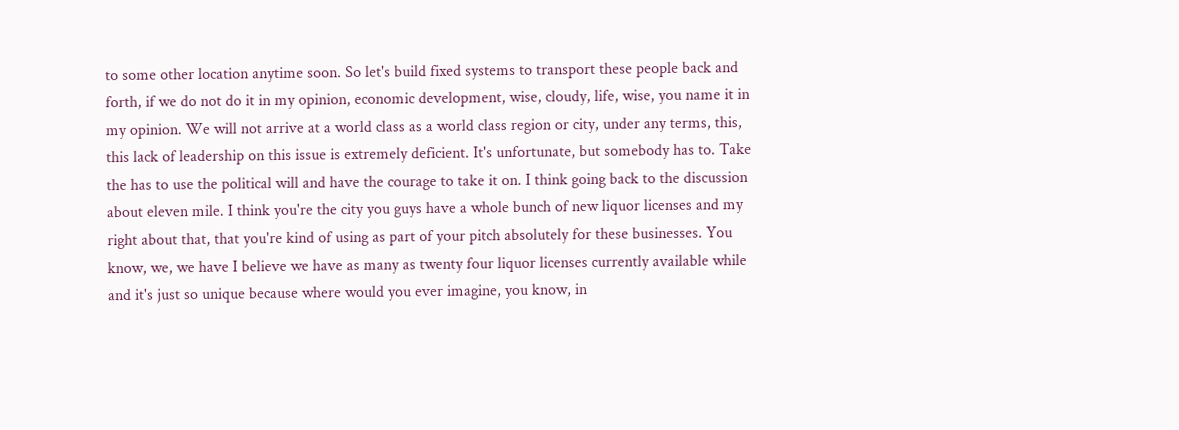to some other location anytime soon. So let's build fixed systems to transport these people back and forth, if we do not do it in my opinion, economic development, wise, cloudy, life, wise, you name it in my opinion. We will not arrive at a world class as a world class region or city, under any terms, this, this lack of leadership on this issue is extremely deficient. It's unfortunate, but somebody has to. Take the has to use the political will and have the courage to take it on. I think going back to the discussion about eleven mile. I think you're the city you guys have a whole bunch of new liquor licenses and my right about that, that you're kind of using as part of your pitch absolutely for these businesses. You know, we, we have I believe we have as many as twenty four liquor licenses currently available while and it's just so unique because where would you ever imagine, you know, in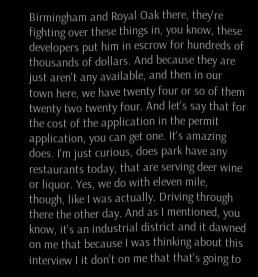Birmingham and Royal Oak there, they're fighting over these things in, you know, these developers put him in escrow for hundreds of thousands of dollars. And because they are just aren't any available, and then in our town here, we have twenty four or so of them twenty two twenty four. And let's say that for the cost of the application in the permit application, you can get one. It's amazing does. I'm just curious, does park have any restaurants today, that are serving deer wine or liquor. Yes, we do with eleven mile, though, like I was actually. Driving through there the other day. And as I mentioned, you know, it's an industrial district and it dawned on me that because I was thinking about this interview I it don't on me that that's going to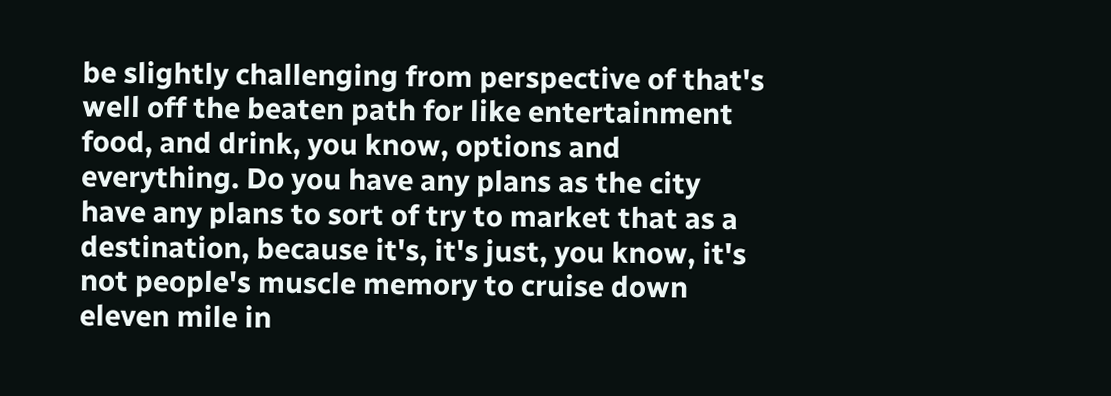be slightly challenging from perspective of that's well off the beaten path for like entertainment food, and drink, you know, options and everything. Do you have any plans as the city have any plans to sort of try to market that as a destination, because it's, it's just, you know, it's not people's muscle memory to cruise down eleven mile in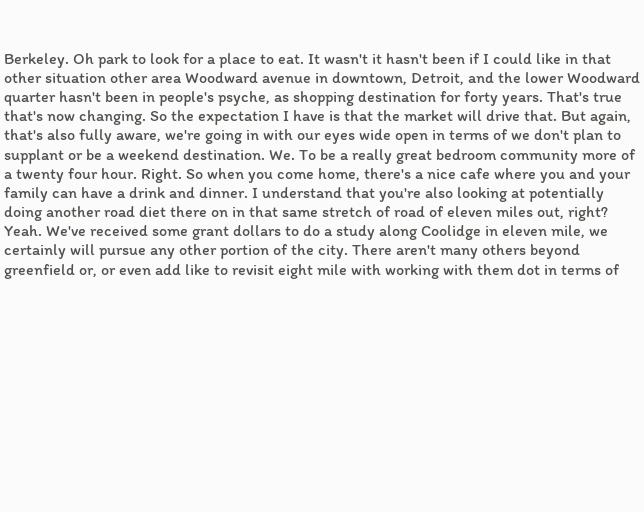Berkeley. Oh park to look for a place to eat. It wasn't it hasn't been if I could like in that other situation other area Woodward avenue in downtown, Detroit, and the lower Woodward quarter hasn't been in people's psyche, as shopping destination for forty years. That's true that's now changing. So the expectation I have is that the market will drive that. But again, that's also fully aware, we're going in with our eyes wide open in terms of we don't plan to supplant or be a weekend destination. We. To be a really great bedroom community more of a twenty four hour. Right. So when you come home, there's a nice cafe where you and your family can have a drink and dinner. I understand that you're also looking at potentially doing another road diet there on in that same stretch of road of eleven miles out, right? Yeah. We've received some grant dollars to do a study along Coolidge in eleven mile, we certainly will pursue any other portion of the city. There aren't many others beyond greenfield or, or even add like to revisit eight mile with working with them dot in terms of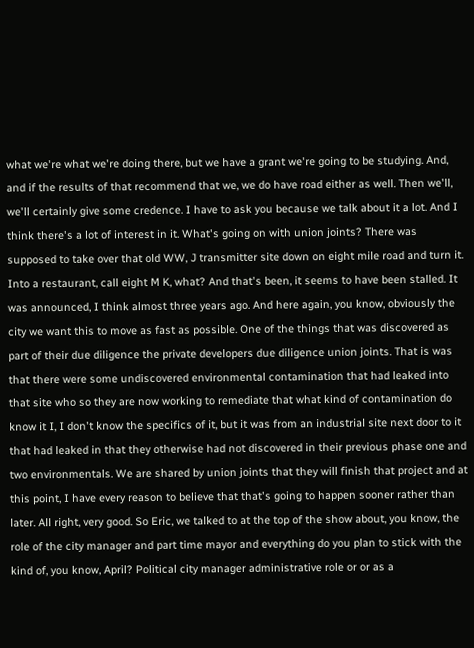what we're what we're doing there, but we have a grant we're going to be studying. And, and if the results of that recommend that we, we do have road either as well. Then we'll, we'll certainly give some credence. I have to ask you because we talk about it a lot. And I think there's a lot of interest in it. What's going on with union joints? There was supposed to take over that old WW, J transmitter site down on eight mile road and turn it. Into a restaurant, call eight M K, what? And that's been, it seems to have been stalled. It was announced, I think almost three years ago. And here again, you know, obviously the city we want this to move as fast as possible. One of the things that was discovered as part of their due diligence the private developers due diligence union joints. That is was that there were some undiscovered environmental contamination that had leaked into that site who so they are now working to remediate that what kind of contamination do know it I, I don't know the specifics of it, but it was from an industrial site next door to it that had leaked in that they otherwise had not discovered in their previous phase one and two environmentals. We are shared by union joints that they will finish that project and at this point, I have every reason to believe that that's going to happen sooner rather than later. All right, very good. So Eric, we talked to at the top of the show about, you know, the role of the city manager and part time mayor and everything do you plan to stick with the kind of, you know, April? Political city manager administrative role or or as a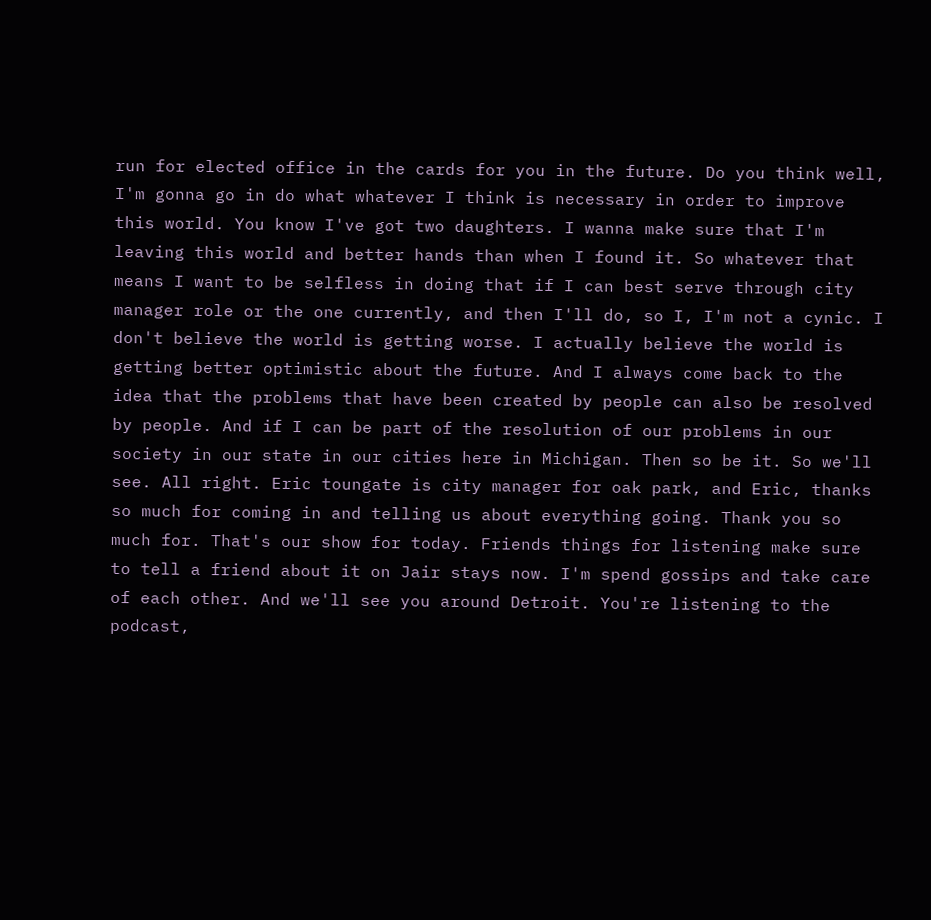run for elected office in the cards for you in the future. Do you think well, I'm gonna go in do what whatever I think is necessary in order to improve this world. You know I've got two daughters. I wanna make sure that I'm leaving this world and better hands than when I found it. So whatever that means I want to be selfless in doing that if I can best serve through city manager role or the one currently, and then I'll do, so I, I'm not a cynic. I don't believe the world is getting worse. I actually believe the world is getting better optimistic about the future. And I always come back to the idea that the problems that have been created by people can also be resolved by people. And if I can be part of the resolution of our problems in our society in our state in our cities here in Michigan. Then so be it. So we'll see. All right. Eric toungate is city manager for oak park, and Eric, thanks so much for coming in and telling us about everything going. Thank you so much for. That's our show for today. Friends things for listening make sure to tell a friend about it on Jair stays now. I'm spend gossips and take care of each other. And we'll see you around Detroit. You're listening to the podcast,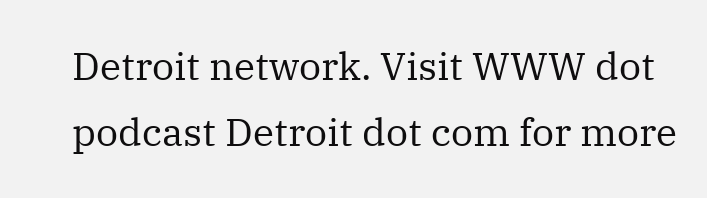Detroit network. Visit WWW dot podcast Detroit dot com for more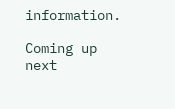information.

Coming up next